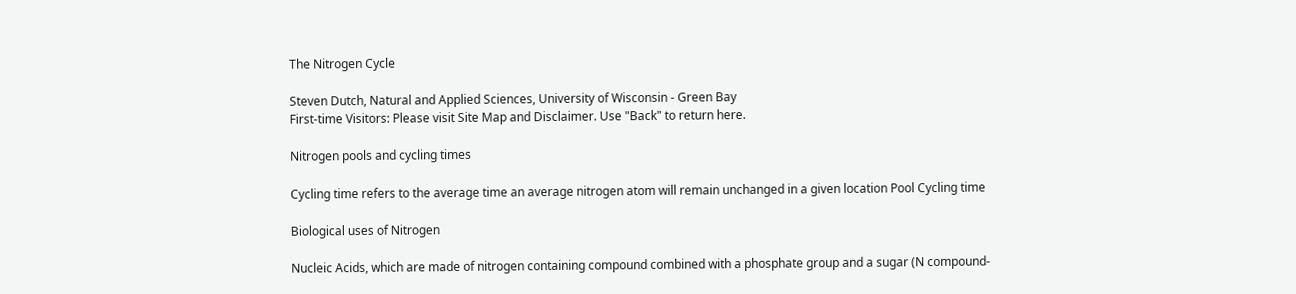The Nitrogen Cycle

Steven Dutch, Natural and Applied Sciences, University of Wisconsin - Green Bay
First-time Visitors: Please visit Site Map and Disclaimer. Use "Back" to return here.

Nitrogen pools and cycling times

Cycling time refers to the average time an average nitrogen atom will remain unchanged in a given location Pool Cycling time

Biological uses of Nitrogen

Nucleic Acids, which are made of nitrogen containing compound combined with a phosphate group and a sugar (N compound-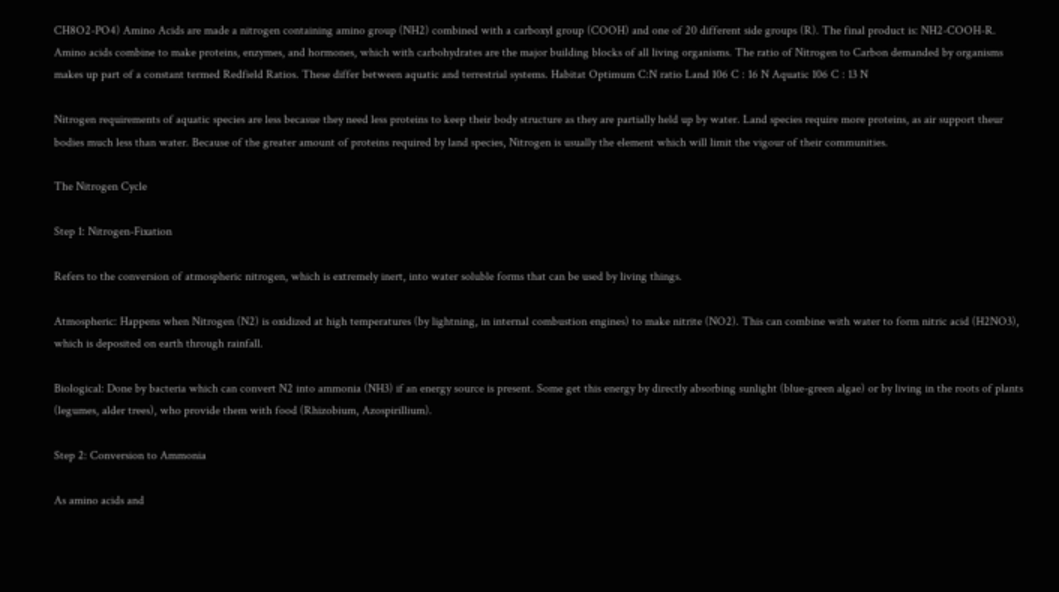CH8O2-PO4) Amino Acids are made a nitrogen containing amino group (NH2) combined with a carboxyl group (COOH) and one of 20 different side groups (R). The final product is: NH2-COOH-R. Amino acids combine to make proteins, enzymes, and hormones, which with carbohydrates are the major building blocks of all living organisms. The ratio of Nitrogen to Carbon demanded by organisms makes up part of a constant termed Redfield Ratios. These differ between aquatic and terrestrial systems. Habitat Optimum C:N ratio Land 106 C : 16 N Aquatic 106 C : 13 N

Nitrogen requirements of aquatic species are less becasue they need less proteins to keep their body structure as they are partially held up by water. Land species require more proteins, as air support theur bodies much less than water. Because of the greater amount of proteins required by land species, Nitrogen is usually the element which will limit the vigour of their communities.

The Nitrogen Cycle

Step 1: Nitrogen-Fixation

Refers to the conversion of atmospheric nitrogen, which is extremely inert, into water soluble forms that can be used by living things.

Atmospheric: Happens when Nitrogen (N2) is oxidized at high temperatures (by lightning, in internal combustion engines) to make nitrite (NO2). This can combine with water to form nitric acid (H2NO3), which is deposited on earth through rainfall.

Biological: Done by bacteria which can convert N2 into ammonia (NH3) if an energy source is present. Some get this energy by directly absorbing sunlight (blue-green algae) or by living in the roots of plants (legumes, alder trees), who provide them with food (Rhizobium, Azospirillium).

Step 2: Conversion to Ammonia

As amino acids and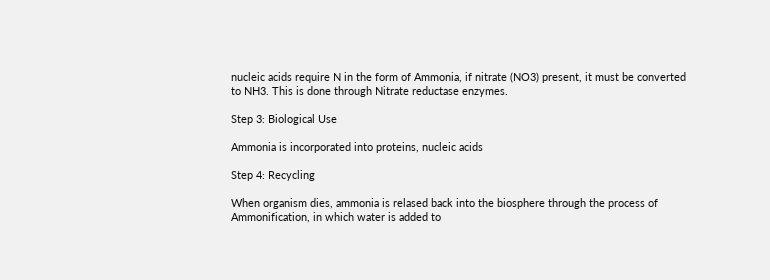nucleic acids require N in the form of Ammonia, if nitrate (NO3) present, it must be converted to NH3. This is done through Nitrate reductase enzymes.

Step 3: Biological Use

Ammonia is incorporated into proteins, nucleic acids

Step 4: Recycling

When organism dies, ammonia is relased back into the biosphere through the process of Ammonification, in which water is added to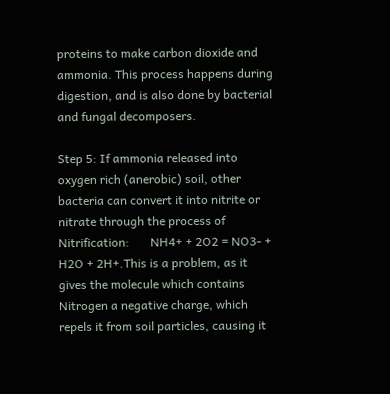proteins to make carbon dioxide and ammonia. This process happens during digestion, and is also done by bacterial and fungal decomposers.

Step 5: If ammonia released into oxygen rich (anerobic) soil, other bacteria can convert it into nitrite or nitrate through the process of Nitrification:       NH4+ + 2O2 = NO3- + H2O + 2H+.This is a problem, as it gives the molecule which contains Nitrogen a negative charge, which repels it from soil particles, causing it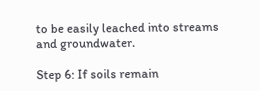to be easily leached into streams and groundwater.

Step 6: If soils remain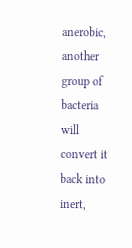anerobic, another group of bacteria will convert it back into inert,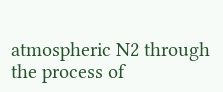atmospheric N2 through the process of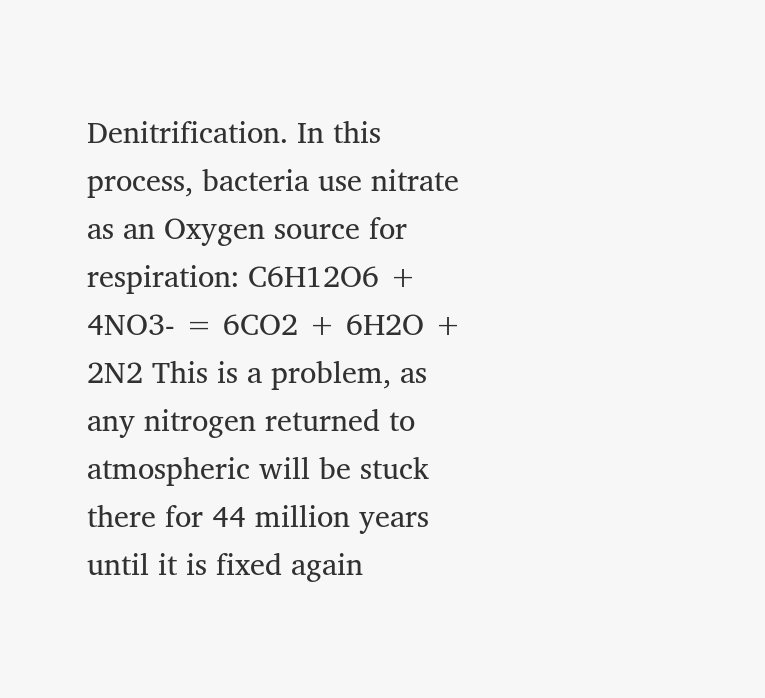Denitrification. In this process, bacteria use nitrate as an Oxygen source for respiration: C6H12O6 + 4NO3- = 6CO2 + 6H2O + 2N2 This is a problem, as any nitrogen returned to atmospheric will be stuck there for 44 million years until it is fixed again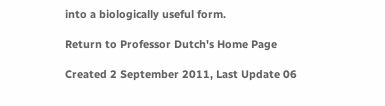into a biologically useful form.

Return to Professor Dutch's Home Page

Created 2 September 2011, Last Update 06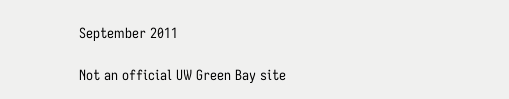September 2011

Not an official UW Green Bay site